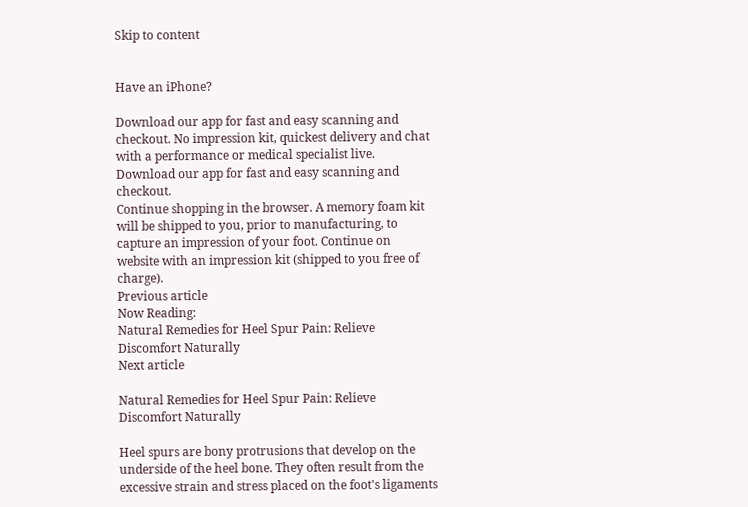Skip to content


Have an iPhone?

Download our app for fast and easy scanning and checkout. No impression kit, quickest delivery and chat with a performance or medical specialist live. Download our app for fast and easy scanning and checkout.
Continue shopping in the browser. A memory foam kit will be shipped to you, prior to manufacturing, to capture an impression of your foot. Continue on website with an impression kit (shipped to you free of charge).
Previous article
Now Reading:
Natural Remedies for Heel Spur Pain: Relieve Discomfort Naturally
Next article

Natural Remedies for Heel Spur Pain: Relieve Discomfort Naturally

Heel spurs are bony protrusions that develop on the underside of the heel bone. They often result from the excessive strain and stress placed on the foot's ligaments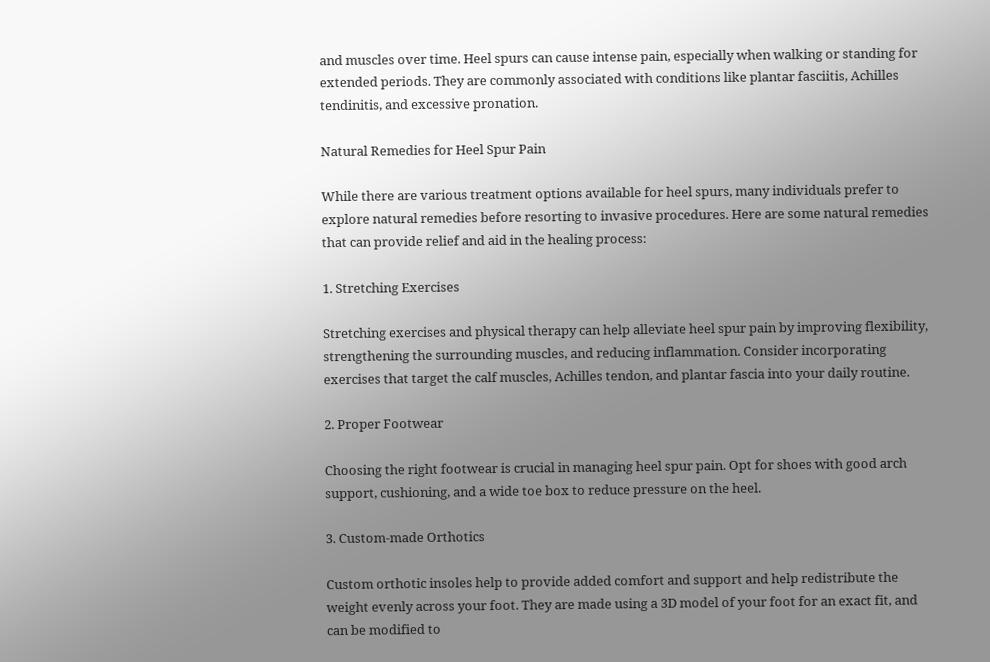and muscles over time. Heel spurs can cause intense pain, especially when walking or standing for extended periods. They are commonly associated with conditions like plantar fasciitis, Achilles tendinitis, and excessive pronation.

Natural Remedies for Heel Spur Pain

While there are various treatment options available for heel spurs, many individuals prefer to explore natural remedies before resorting to invasive procedures. Here are some natural remedies that can provide relief and aid in the healing process:

1. Stretching Exercises

Stretching exercises and physical therapy can help alleviate heel spur pain by improving flexibility, strengthening the surrounding muscles, and reducing inflammation. Consider incorporating exercises that target the calf muscles, Achilles tendon, and plantar fascia into your daily routine.

2. Proper Footwear

Choosing the right footwear is crucial in managing heel spur pain. Opt for shoes with good arch support, cushioning, and a wide toe box to reduce pressure on the heel.

3. Custom-made Orthotics

Custom orthotic insoles help to provide added comfort and support and help redistribute the weight evenly across your foot. They are made using a 3D model of your foot for an exact fit, and can be modified to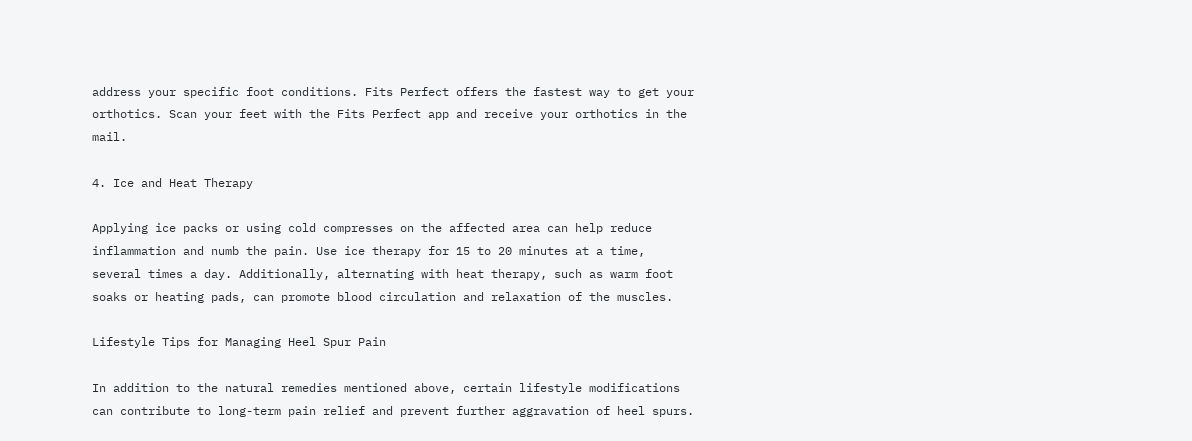address your specific foot conditions. Fits Perfect offers the fastest way to get your orthotics. Scan your feet with the Fits Perfect app and receive your orthotics in the mail.

4. Ice and Heat Therapy

Applying ice packs or using cold compresses on the affected area can help reduce inflammation and numb the pain. Use ice therapy for 15 to 20 minutes at a time, several times a day. Additionally, alternating with heat therapy, such as warm foot soaks or heating pads, can promote blood circulation and relaxation of the muscles.

Lifestyle Tips for Managing Heel Spur Pain

In addition to the natural remedies mentioned above, certain lifestyle modifications can contribute to long-term pain relief and prevent further aggravation of heel spurs.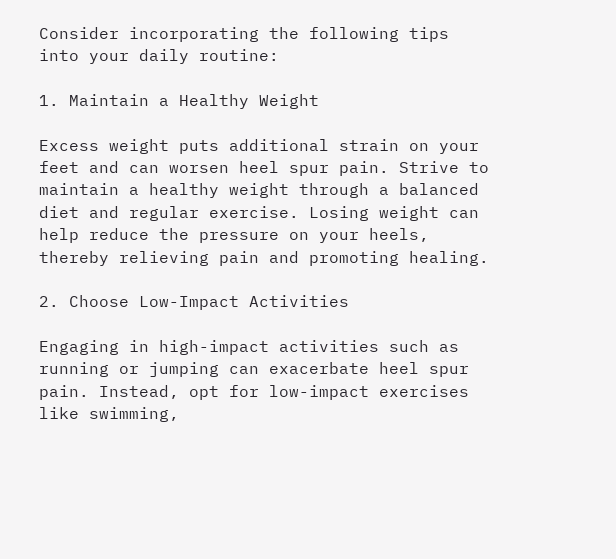Consider incorporating the following tips into your daily routine:

1. Maintain a Healthy Weight

Excess weight puts additional strain on your feet and can worsen heel spur pain. Strive to maintain a healthy weight through a balanced diet and regular exercise. Losing weight can help reduce the pressure on your heels, thereby relieving pain and promoting healing.

2. Choose Low-Impact Activities

Engaging in high-impact activities such as running or jumping can exacerbate heel spur pain. Instead, opt for low-impact exercises like swimming,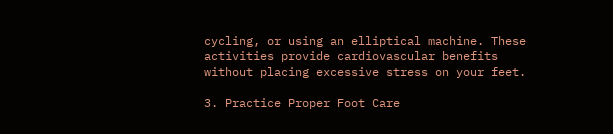cycling, or using an elliptical machine. These activities provide cardiovascular benefits without placing excessive stress on your feet.

3. Practice Proper Foot Care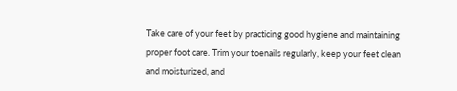Take care of your feet by practicing good hygiene and maintaining proper foot care. Trim your toenails regularly, keep your feet clean and moisturized, and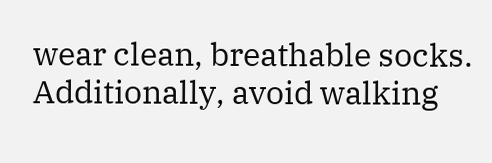wear clean, breathable socks. Additionally, avoid walking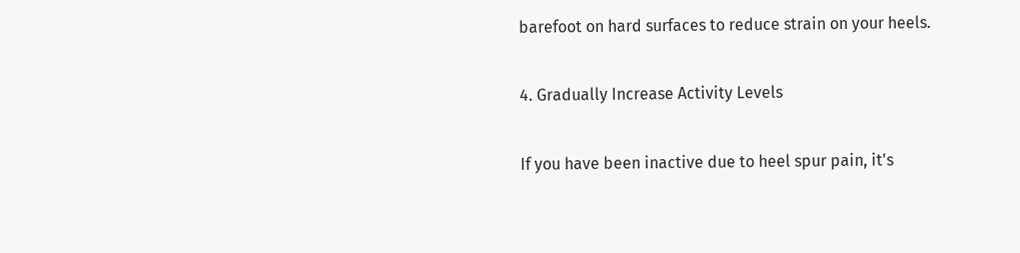barefoot on hard surfaces to reduce strain on your heels.

4. Gradually Increase Activity Levels

If you have been inactive due to heel spur pain, it's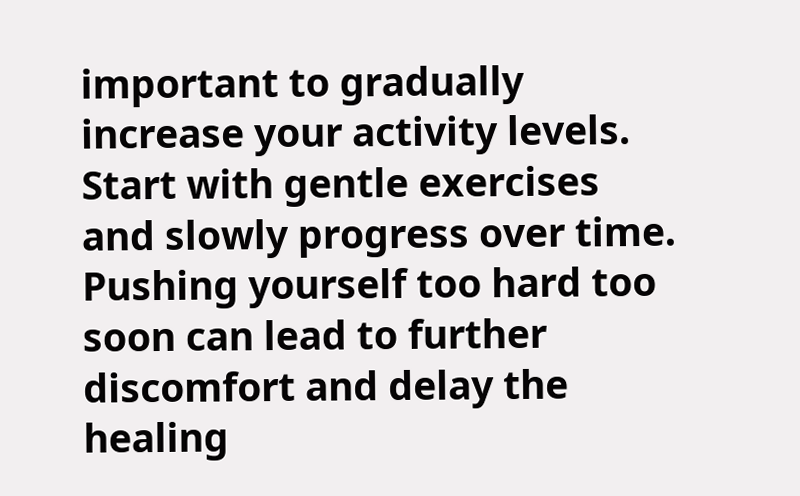important to gradually increase your activity levels. Start with gentle exercises and slowly progress over time. Pushing yourself too hard too soon can lead to further discomfort and delay the healing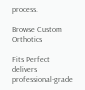process.

Browse Custom Orthotics

Fits Perfect delivers professional-grade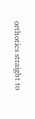orthotics straight to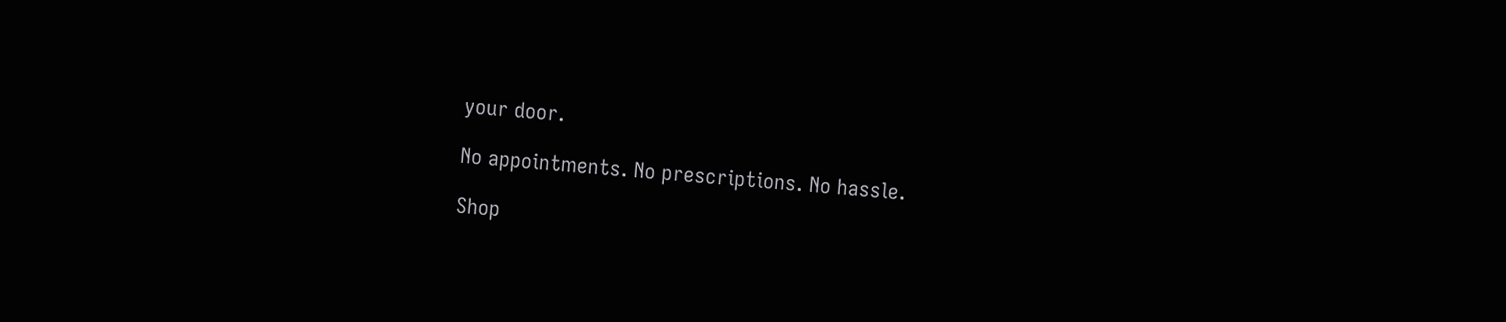your door.

No appointments. No prescriptions. No hassle.

Shop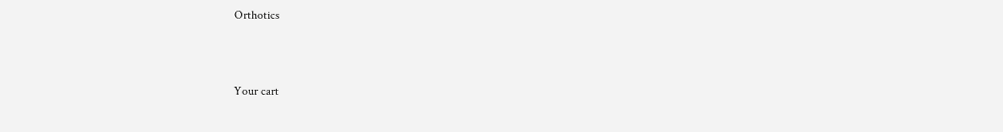Orthotics



Your cart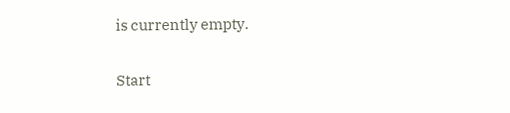is currently empty.

Start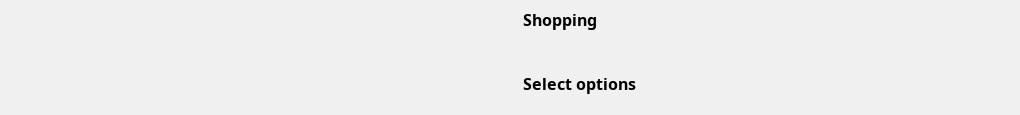Shopping

Select options